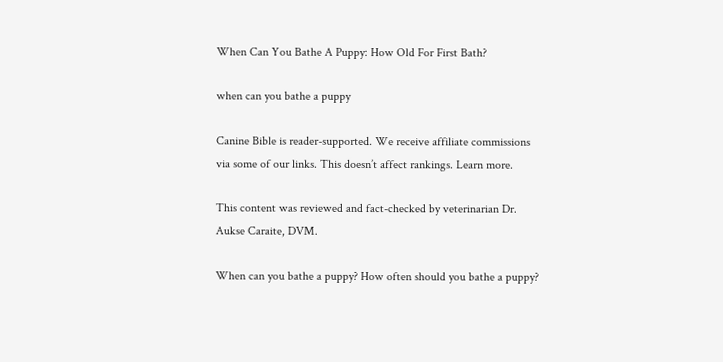When Can You Bathe A Puppy: How Old For First Bath?

when can you bathe a puppy

Canine Bible is reader-supported. We receive affiliate commissions via some of our links. This doesn’t affect rankings. Learn more.

This content was reviewed and fact-checked by veterinarian Dr. Aukse Caraite, DVM.

When can you bathe a puppy? How often should you bathe a puppy?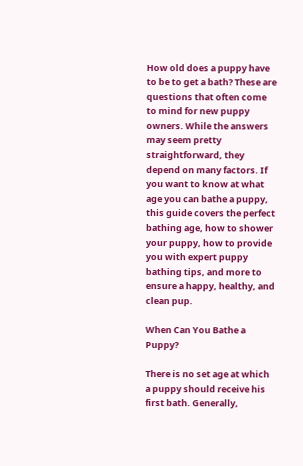How old does a puppy have to be to get a bath? These are questions that often come to mind for new puppy owners. While the answers may seem pretty straightforward, they depend on many factors. If you want to know at what age you can bathe a puppy, this guide covers the perfect bathing age, how to shower your puppy, how to provide you with expert puppy bathing tips, and more to ensure a happy, healthy, and clean pup.

When Can You Bathe a Puppy?

There is no set age at which a puppy should receive his first bath. Generally,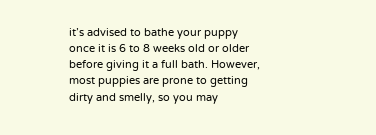it’s advised to bathe your puppy once it is 6 to 8 weeks old or older before giving it a full bath. However, most puppies are prone to getting dirty and smelly, so you may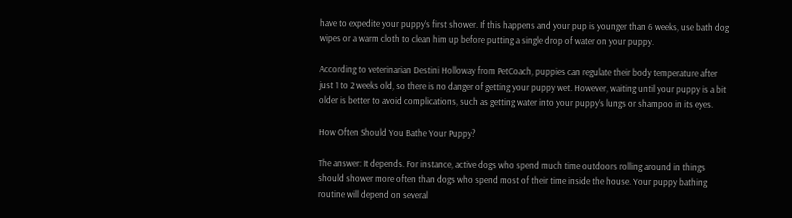have to expedite your puppy’s first shower. If this happens and your pup is younger than 6 weeks, use bath dog wipes or a warm cloth to clean him up before putting a single drop of water on your puppy.

According to veterinarian Destini Holloway from PetCoach, puppies can regulate their body temperature after just 1 to 2 weeks old, so there is no danger of getting your puppy wet. However, waiting until your puppy is a bit older is better to avoid complications, such as getting water into your puppy’s lungs or shampoo in its eyes.

How Often Should You Bathe Your Puppy?

The answer: It depends. For instance, active dogs who spend much time outdoors rolling around in things should shower more often than dogs who spend most of their time inside the house. Your puppy bathing routine will depend on several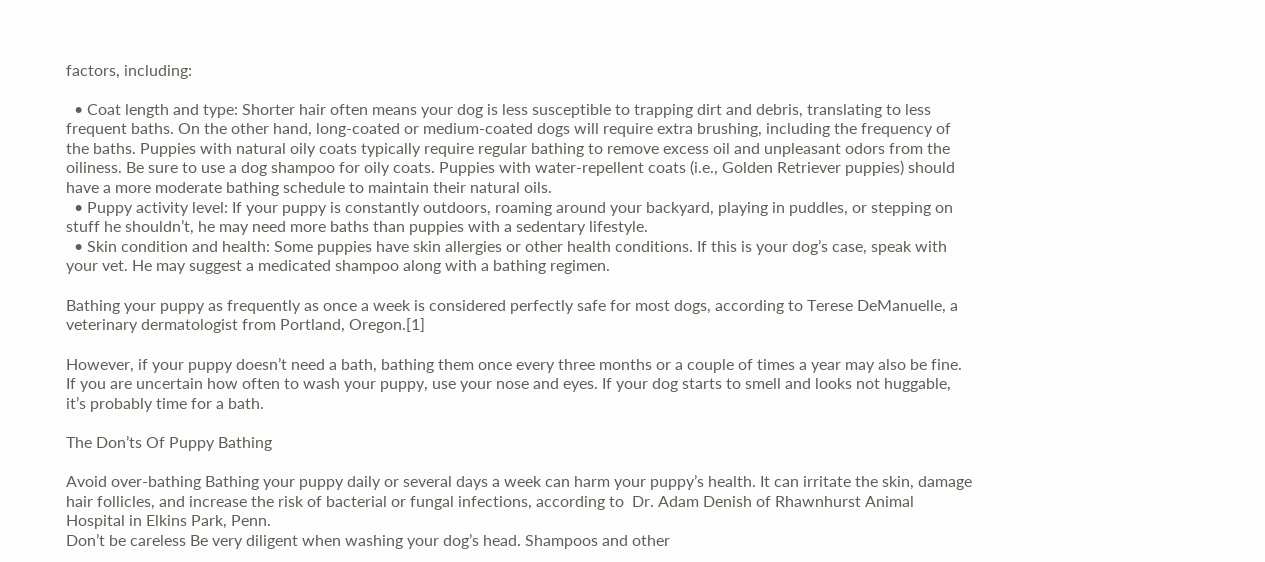factors, including:

  • Coat length and type: Shorter hair often means your dog is less susceptible to trapping dirt and debris, translating to less frequent baths. On the other hand, long-coated or medium-coated dogs will require extra brushing, including the frequency of the baths. Puppies with natural oily coats typically require regular bathing to remove excess oil and unpleasant odors from the oiliness. Be sure to use a dog shampoo for oily coats. Puppies with water-repellent coats (i.e., Golden Retriever puppies) should have a more moderate bathing schedule to maintain their natural oils.
  • Puppy activity level: If your puppy is constantly outdoors, roaming around your backyard, playing in puddles, or stepping on stuff he shouldn’t, he may need more baths than puppies with a sedentary lifestyle.
  • Skin condition and health: Some puppies have skin allergies or other health conditions. If this is your dog’s case, speak with your vet. He may suggest a medicated shampoo along with a bathing regimen.

Bathing your puppy as frequently as once a week is considered perfectly safe for most dogs, according to Terese DeManuelle, a veterinary dermatologist from Portland, Oregon.[1]

However, if your puppy doesn’t need a bath, bathing them once every three months or a couple of times a year may also be fine. If you are uncertain how often to wash your puppy, use your nose and eyes. If your dog starts to smell and looks not huggable, it’s probably time for a bath.

The Don’ts Of Puppy Bathing

Avoid over-bathing Bathing your puppy daily or several days a week can harm your puppy’s health. It can irritate the skin, damage hair follicles, and increase the risk of bacterial or fungal infections, according to  Dr. Adam Denish of Rhawnhurst Animal Hospital in Elkins Park, Penn.
Don’t be careless Be very diligent when washing your dog’s head. Shampoos and other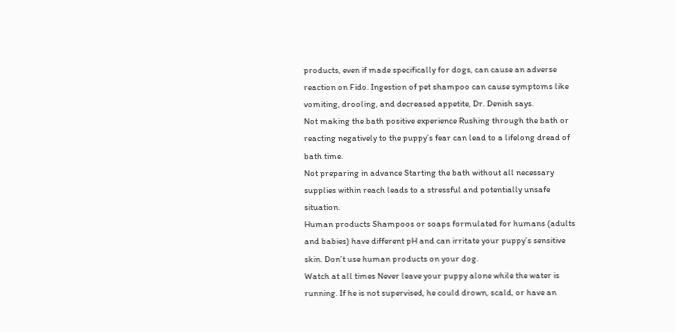products, even if made specifically for dogs, can cause an adverse reaction on Fido. Ingestion of pet shampoo can cause symptoms like vomiting, drooling, and decreased appetite, Dr. Denish says.
Not making the bath positive experience Rushing through the bath or reacting negatively to the puppy’s fear can lead to a lifelong dread of bath time.
Not preparing in advance Starting the bath without all necessary supplies within reach leads to a stressful and potentially unsafe situation.
Human products Shampoos or soaps formulated for humans (adults and babies) have different pH and can irritate your puppy’s sensitive skin. Don’t use human products on your dog.
Watch at all times Never leave your puppy alone while the water is running. If he is not supervised, he could drown, scald, or have an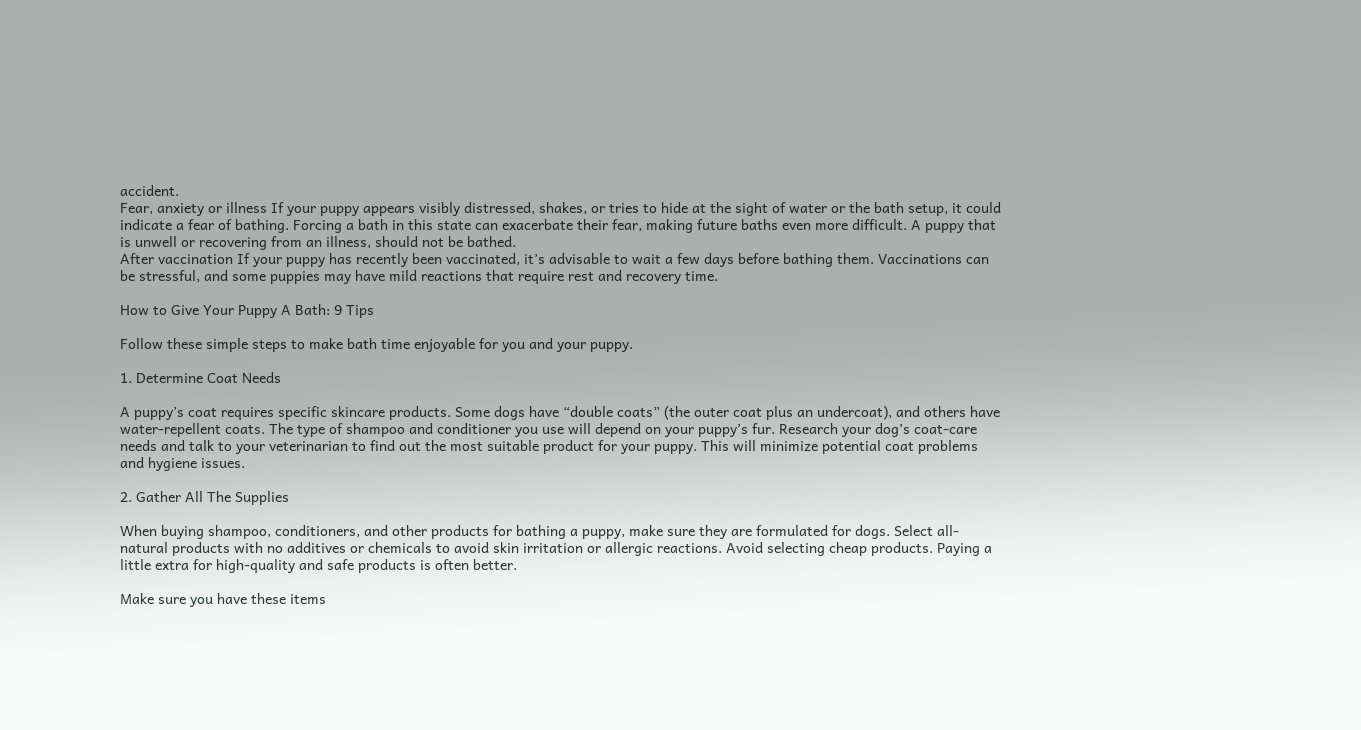accident.
Fear, anxiety or illness If your puppy appears visibly distressed, shakes, or tries to hide at the sight of water or the bath setup, it could indicate a fear of bathing. Forcing a bath in this state can exacerbate their fear, making future baths even more difficult. A puppy that is unwell or recovering from an illness, should not be bathed.
After vaccination If your puppy has recently been vaccinated, it’s advisable to wait a few days before bathing them. Vaccinations can be stressful, and some puppies may have mild reactions that require rest and recovery time.

How to Give Your Puppy A Bath: 9 Tips

Follow these simple steps to make bath time enjoyable for you and your puppy.

1. Determine Coat Needs

A puppy’s coat requires specific skincare products. Some dogs have “double coats” (the outer coat plus an undercoat), and others have water-repellent coats. The type of shampoo and conditioner you use will depend on your puppy’s fur. Research your dog’s coat-care needs and talk to your veterinarian to find out the most suitable product for your puppy. This will minimize potential coat problems and hygiene issues.

2. Gather All The Supplies

When buying shampoo, conditioners, and other products for bathing a puppy, make sure they are formulated for dogs. Select all-natural products with no additives or chemicals to avoid skin irritation or allergic reactions. Avoid selecting cheap products. Paying a little extra for high-quality and safe products is often better.

Make sure you have these items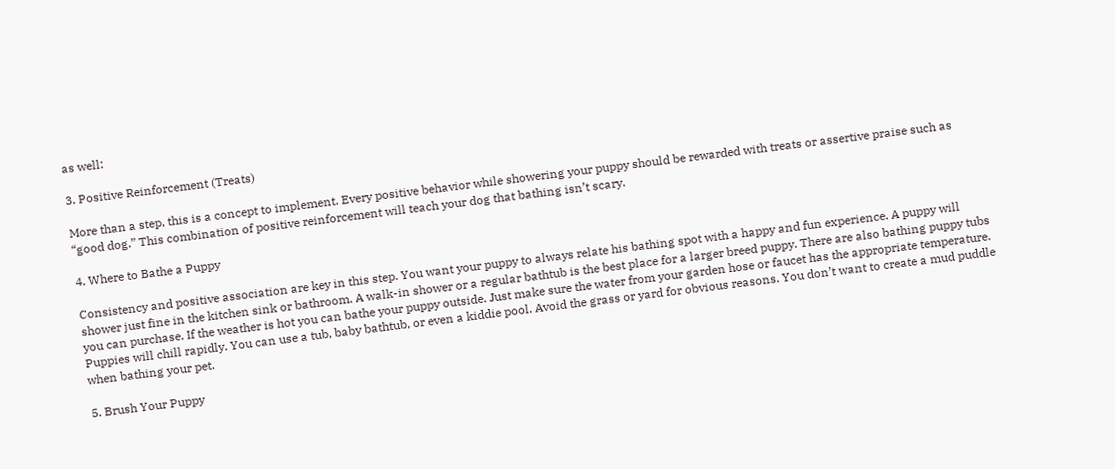as well:

3. Positive Reinforcement (Treats)

More than a step, this is a concept to implement. Every positive behavior while showering your puppy should be rewarded with treats or assertive praise such as “good dog.” This combination of positive reinforcement will teach your dog that bathing isn’t scary.

4. Where to Bathe a Puppy

Consistency and positive association are key in this step. You want your puppy to always relate his bathing spot with a happy and fun experience. A puppy will shower just fine in the kitchen sink or bathroom. A walk-in shower or a regular bathtub is the best place for a larger breed puppy. There are also bathing puppy tubs you can purchase. If the weather is hot you can bathe your puppy outside. Just make sure the water from your garden hose or faucet has the appropriate temperature. Puppies will chill rapidly. You can use a tub, baby bathtub, or even a kiddie pool. Avoid the grass or yard for obvious reasons. You don’t want to create a mud puddle when bathing your pet.

5. Brush Your Puppy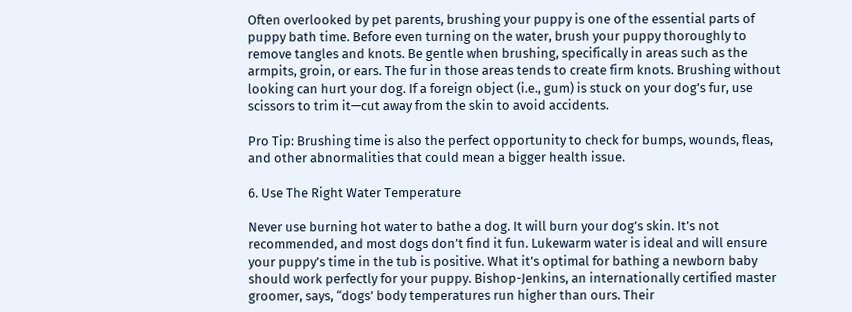Often overlooked by pet parents, brushing your puppy is one of the essential parts of puppy bath time. Before even turning on the water, brush your puppy thoroughly to remove tangles and knots. Be gentle when brushing, specifically in areas such as the armpits, groin, or ears. The fur in those areas tends to create firm knots. Brushing without looking can hurt your dog. If a foreign object (i.e., gum) is stuck on your dog’s fur, use scissors to trim it—cut away from the skin to avoid accidents.

Pro Tip: Brushing time is also the perfect opportunity to check for bumps, wounds, fleas, and other abnormalities that could mean a bigger health issue.

6. Use The Right Water Temperature

Never use burning hot water to bathe a dog. It will burn your dog’s skin. It’s not recommended, and most dogs don’t find it fun. Lukewarm water is ideal and will ensure your puppy’s time in the tub is positive. What it’s optimal for bathing a newborn baby should work perfectly for your puppy. Bishop-Jenkins, an internationally certified master groomer, says, “dogs’ body temperatures run higher than ours. Their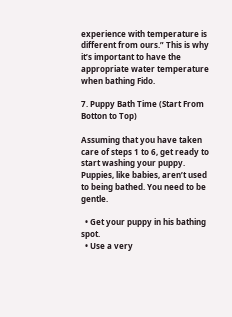experience with temperature is different from ours.” This is why it’s important to have the appropriate water temperature when bathing Fido.

7. Puppy Bath Time (Start From Botton to Top)

Assuming that you have taken care of steps 1 to 6, get ready to start washing your puppy. Puppies, like babies, aren’t used to being bathed. You need to be gentle.

  • Get your puppy in his bathing spot.
  • Use a very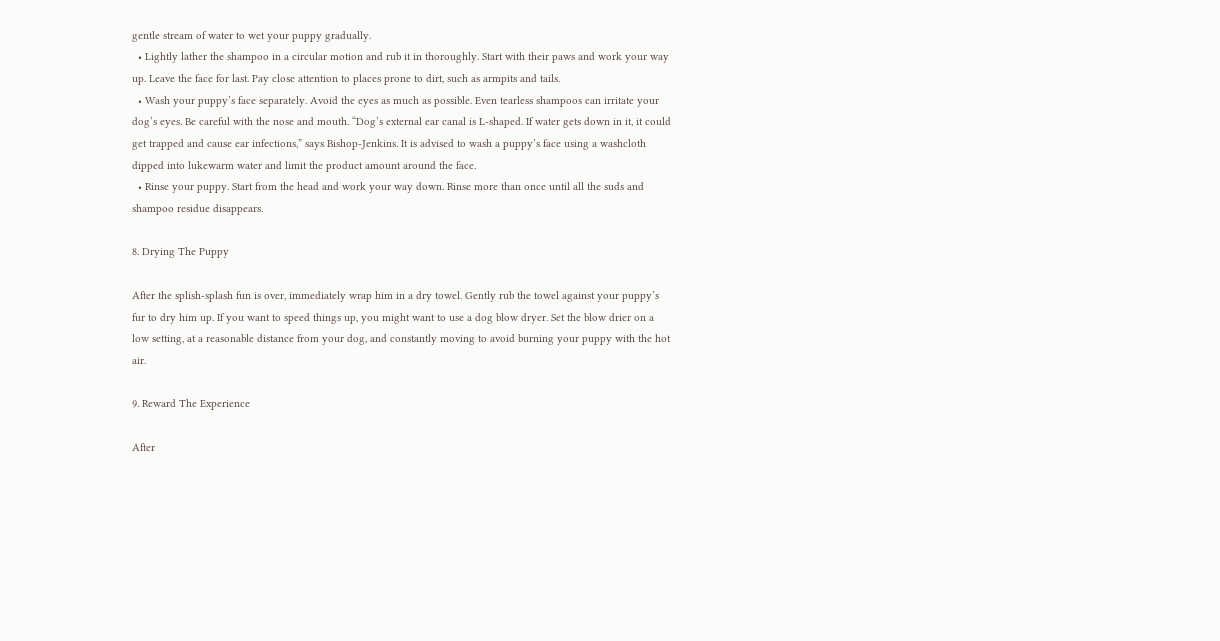gentle stream of water to wet your puppy gradually.
  • Lightly lather the shampoo in a circular motion and rub it in thoroughly. Start with their paws and work your way up. Leave the face for last. Pay close attention to places prone to dirt, such as armpits and tails.
  • Wash your puppy’s face separately. Avoid the eyes as much as possible. Even tearless shampoos can irritate your dog’s eyes. Be careful with the nose and mouth. “Dog’s external ear canal is L-shaped. If water gets down in it, it could get trapped and cause ear infections,” says Bishop-Jenkins. It is advised to wash a puppy’s face using a washcloth dipped into lukewarm water and limit the product amount around the face.
  • Rinse your puppy. Start from the head and work your way down. Rinse more than once until all the suds and shampoo residue disappears.

8. Drying The Puppy

After the splish-splash fun is over, immediately wrap him in a dry towel. Gently rub the towel against your puppy’s fur to dry him up. If you want to speed things up, you might want to use a dog blow dryer. Set the blow drier on a low setting, at a reasonable distance from your dog, and constantly moving to avoid burning your puppy with the hot air.

9. Reward The Experience

After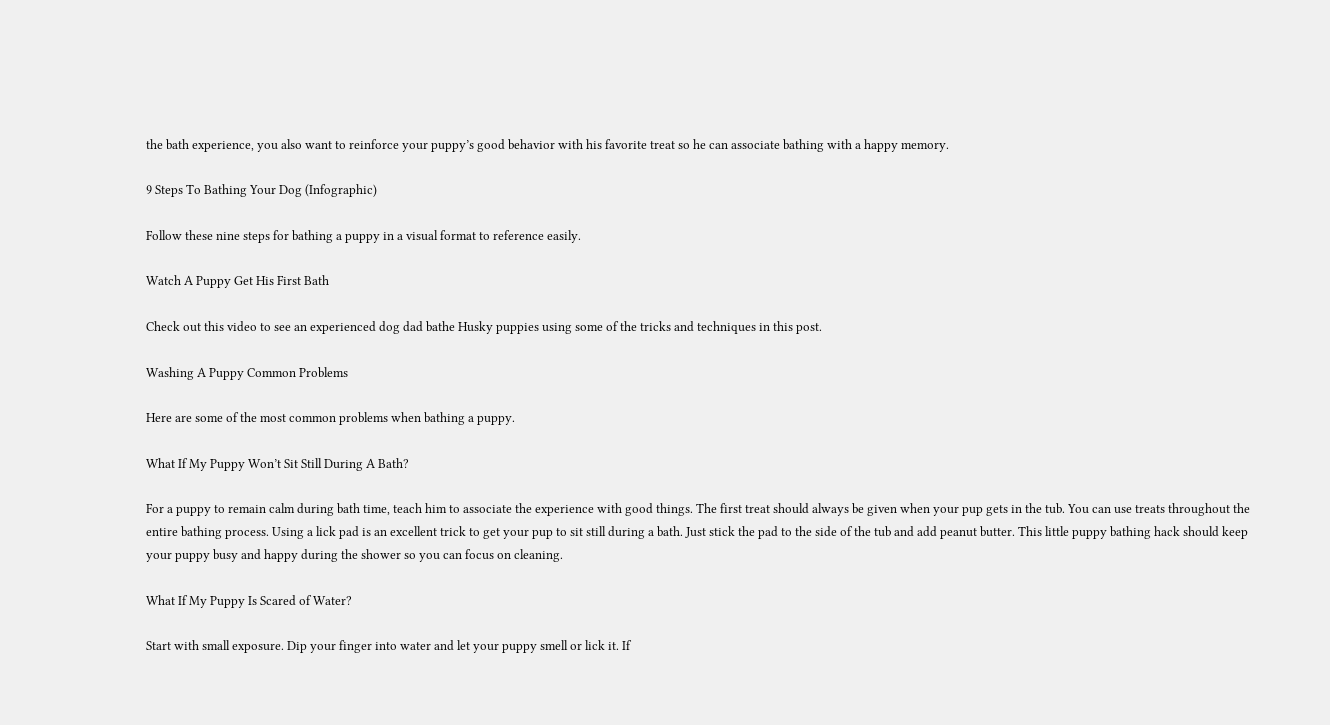the bath experience, you also want to reinforce your puppy’s good behavior with his favorite treat so he can associate bathing with a happy memory.

9 Steps To Bathing Your Dog (Infographic)

Follow these nine steps for bathing a puppy in a visual format to reference easily.

Watch A Puppy Get His First Bath

Check out this video to see an experienced dog dad bathe Husky puppies using some of the tricks and techniques in this post.

Washing A Puppy Common Problems

Here are some of the most common problems when bathing a puppy.

What If My Puppy Won’t Sit Still During A Bath?

For a puppy to remain calm during bath time, teach him to associate the experience with good things. The first treat should always be given when your pup gets in the tub. You can use treats throughout the entire bathing process. Using a lick pad is an excellent trick to get your pup to sit still during a bath. Just stick the pad to the side of the tub and add peanut butter. This little puppy bathing hack should keep your puppy busy and happy during the shower so you can focus on cleaning.

What If My Puppy Is Scared of Water?

Start with small exposure. Dip your finger into water and let your puppy smell or lick it. If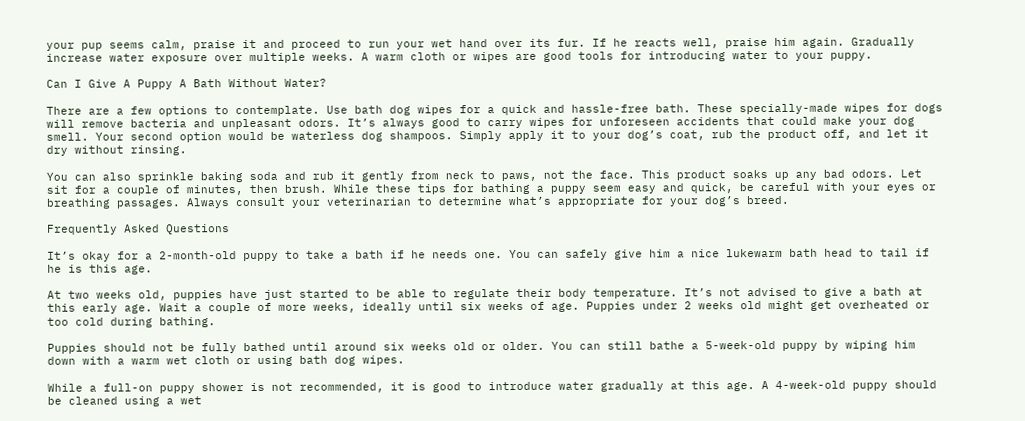your pup seems calm, praise it and proceed to run your wet hand over its fur. If he reacts well, praise him again. Gradually increase water exposure over multiple weeks. A warm cloth or wipes are good tools for introducing water to your puppy.

Can I Give A Puppy A Bath Without Water?

There are a few options to contemplate. Use bath dog wipes for a quick and hassle-free bath. These specially-made wipes for dogs will remove bacteria and unpleasant odors. It’s always good to carry wipes for unforeseen accidents that could make your dog smell. Your second option would be waterless dog shampoos. Simply apply it to your dog’s coat, rub the product off, and let it dry without rinsing.

You can also sprinkle baking soda and rub it gently from neck to paws, not the face. This product soaks up any bad odors. Let sit for a couple of minutes, then brush. While these tips for bathing a puppy seem easy and quick, be careful with your eyes or breathing passages. Always consult your veterinarian to determine what’s appropriate for your dog’s breed.

Frequently Asked Questions

It’s okay for a 2-month-old puppy to take a bath if he needs one. You can safely give him a nice lukewarm bath head to tail if he is this age.

At two weeks old, puppies have just started to be able to regulate their body temperature. It’s not advised to give a bath at this early age. Wait a couple of more weeks, ideally until six weeks of age. Puppies under 2 weeks old might get overheated or too cold during bathing.

Puppies should not be fully bathed until around six weeks old or older. You can still bathe a 5-week-old puppy by wiping him down with a warm wet cloth or using bath dog wipes.

While a full-on puppy shower is not recommended, it is good to introduce water gradually at this age. A 4-week-old puppy should be cleaned using a wet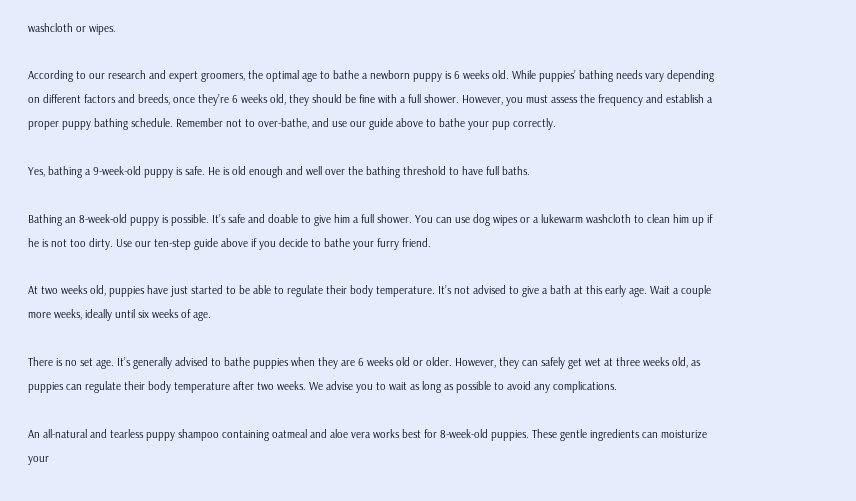washcloth or wipes.

According to our research and expert groomers, the optimal age to bathe a newborn puppy is 6 weeks old. While puppies’ bathing needs vary depending on different factors and breeds, once they’re 6 weeks old, they should be fine with a full shower. However, you must assess the frequency and establish a proper puppy bathing schedule. Remember not to over-bathe, and use our guide above to bathe your pup correctly.

Yes, bathing a 9-week-old puppy is safe. He is old enough and well over the bathing threshold to have full baths.

Bathing an 8-week-old puppy is possible. It’s safe and doable to give him a full shower. You can use dog wipes or a lukewarm washcloth to clean him up if he is not too dirty. Use our ten-step guide above if you decide to bathe your furry friend.

At two weeks old, puppies have just started to be able to regulate their body temperature. It’s not advised to give a bath at this early age. Wait a couple more weeks, ideally until six weeks of age.

There is no set age. It’s generally advised to bathe puppies when they are 6 weeks old or older. However, they can safely get wet at three weeks old, as puppies can regulate their body temperature after two weeks. We advise you to wait as long as possible to avoid any complications.

An all-natural and tearless puppy shampoo containing oatmeal and aloe vera works best for 8-week-old puppies. These gentle ingredients can moisturize your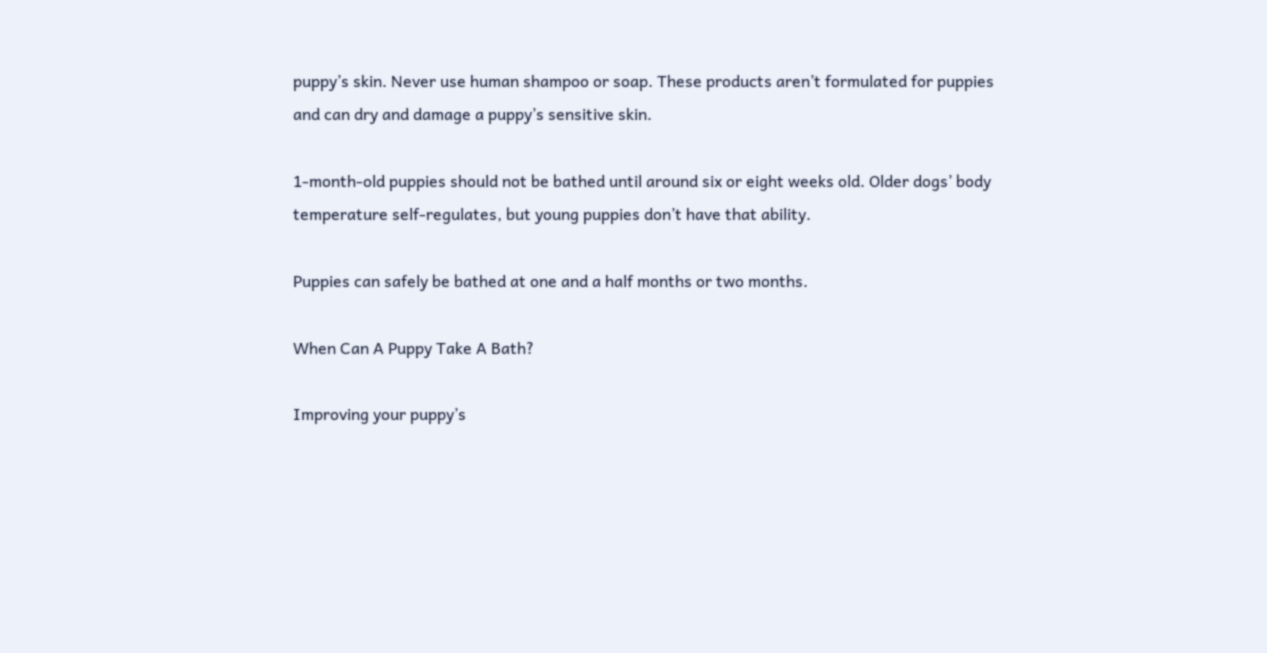puppy’s skin. Never use human shampoo or soap. These products aren’t formulated for puppies and can dry and damage a puppy’s sensitive skin.

1-month-old puppies should not be bathed until around six or eight weeks old. Older dogs’ body temperature self-regulates, but young puppies don’t have that ability.

Puppies can safely be bathed at one and a half months or two months.

When Can A Puppy Take A Bath?

Improving your puppy’s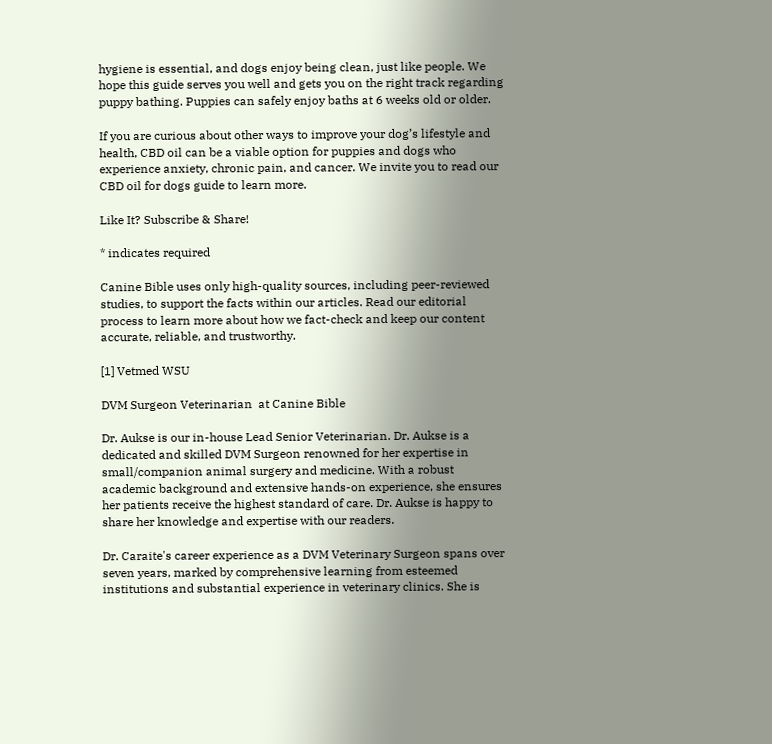hygiene is essential, and dogs enjoy being clean, just like people. We hope this guide serves you well and gets you on the right track regarding puppy bathing. Puppies can safely enjoy baths at 6 weeks old or older.

If you are curious about other ways to improve your dog’s lifestyle and health, CBD oil can be a viable option for puppies and dogs who experience anxiety, chronic pain, and cancer. We invite you to read our CBD oil for dogs guide to learn more.

Like It? Subscribe & Share!

* indicates required

Canine Bible uses only high-quality sources, including peer-reviewed studies, to support the facts within our articles. Read our editorial process to learn more about how we fact-check and keep our content accurate, reliable, and trustworthy.

[1] Vetmed WSU

DVM Surgeon Veterinarian  at Canine Bible

Dr. Aukse is our in-house Lead Senior Veterinarian. Dr. Aukse is a dedicated and skilled DVM Surgeon renowned for her expertise in small/companion animal surgery and medicine. With a robust academic background and extensive hands-on experience, she ensures her patients receive the highest standard of care. Dr. Aukse is happy to share her knowledge and expertise with our readers.

Dr. Caraite's career experience as a DVM Veterinary Surgeon spans over seven years, marked by comprehensive learning from esteemed institutions and substantial experience in veterinary clinics. She is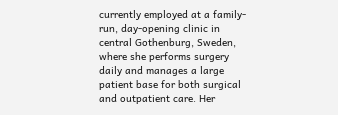currently employed at a family-run, day-opening clinic in central Gothenburg, Sweden, where she performs surgery daily and manages a large patient base for both surgical and outpatient care. Her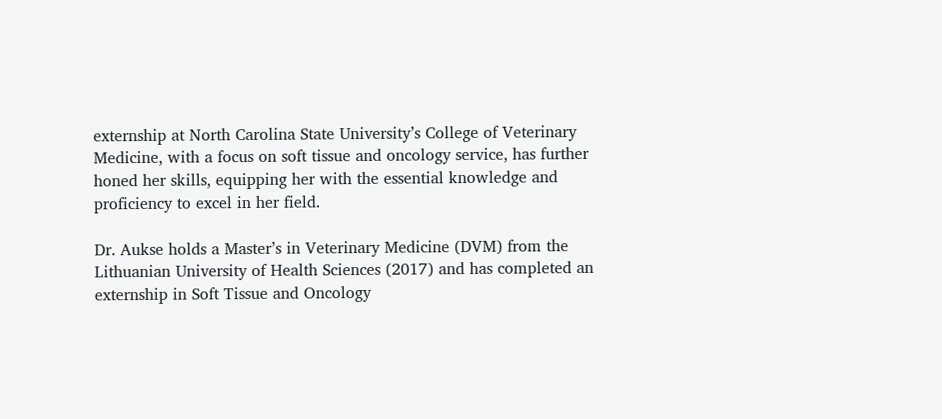externship at North Carolina State University’s College of Veterinary Medicine, with a focus on soft tissue and oncology service, has further honed her skills, equipping her with the essential knowledge and proficiency to excel in her field.

Dr. Aukse holds a Master’s in Veterinary Medicine (DVM) from the Lithuanian University of Health Sciences (2017) and has completed an externship in Soft Tissue and Oncology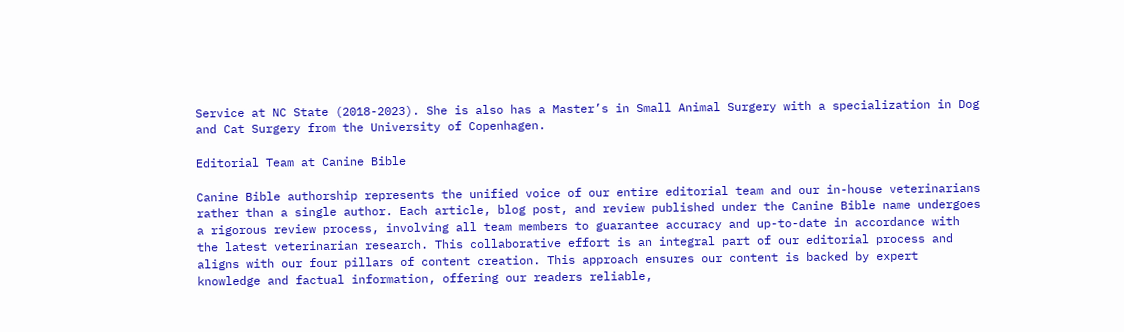Service at NC State (2018-2023). She is also has a Master’s in Small Animal Surgery with a specialization in Dog and Cat Surgery from the University of Copenhagen.

Editorial Team at Canine Bible

Canine Bible authorship represents the unified voice of our entire editorial team and our in-house veterinarians rather than a single author. Each article, blog post, and review published under the Canine Bible name undergoes a rigorous review process, involving all team members to guarantee accuracy and up-to-date in accordance with the latest veterinarian research. This collaborative effort is an integral part of our editorial process and aligns with our four pillars of content creation. This approach ensures our content is backed by expert knowledge and factual information, offering our readers reliable,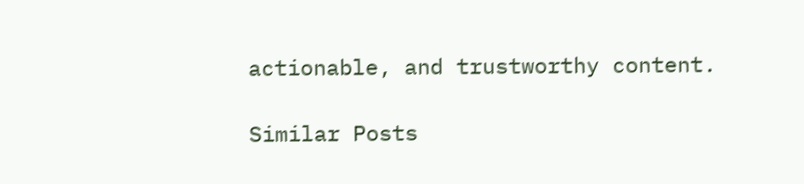actionable, and trustworthy content.

Similar Posts